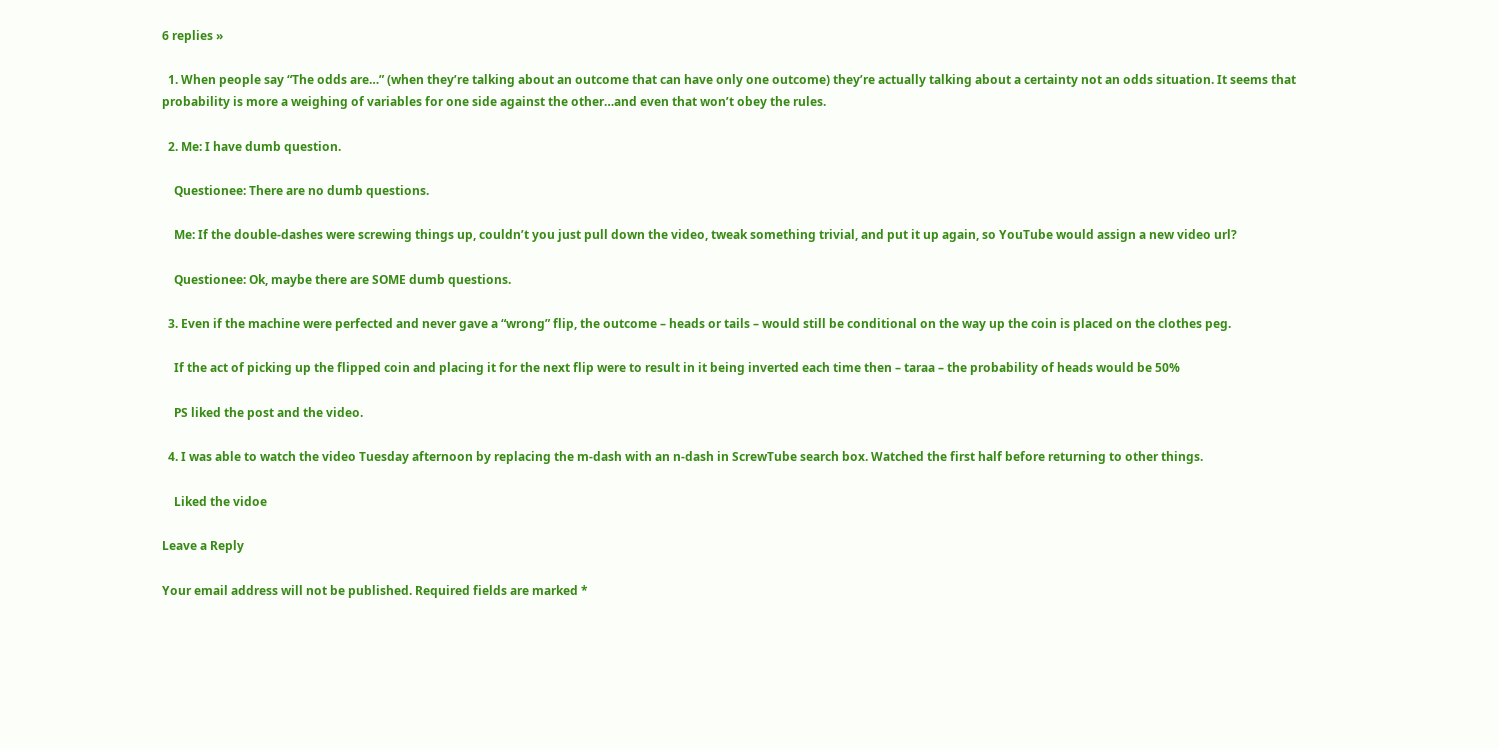6 replies »

  1. When people say “The odds are…” (when they’re talking about an outcome that can have only one outcome) they’re actually talking about a certainty not an odds situation. It seems that probability is more a weighing of variables for one side against the other…and even that won’t obey the rules.

  2. Me: I have dumb question.

    Questionee: There are no dumb questions.

    Me: If the double-dashes were screwing things up, couldn’t you just pull down the video, tweak something trivial, and put it up again, so YouTube would assign a new video url?

    Questionee: Ok, maybe there are SOME dumb questions.

  3. Even if the machine were perfected and never gave a “wrong” flip, the outcome – heads or tails – would still be conditional on the way up the coin is placed on the clothes peg.

    If the act of picking up the flipped coin and placing it for the next flip were to result in it being inverted each time then – taraa – the probability of heads would be 50%

    PS liked the post and the video.

  4. I was able to watch the video Tuesday afternoon by replacing the m-dash with an n-dash in ScrewTube search box. Watched the first half before returning to other things.

    Liked the vidoe

Leave a Reply

Your email address will not be published. Required fields are marked *